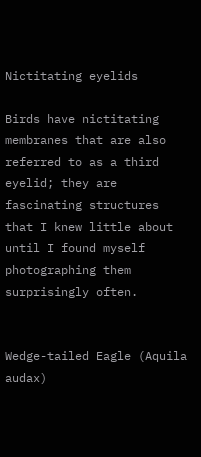Nictitating eyelids

Birds have nictitating membranes that are also referred to as a third eyelid; they are fascinating structures that I knew little about until I found myself photographing them surprisingly often.


Wedge-tailed Eagle (Aquila audax)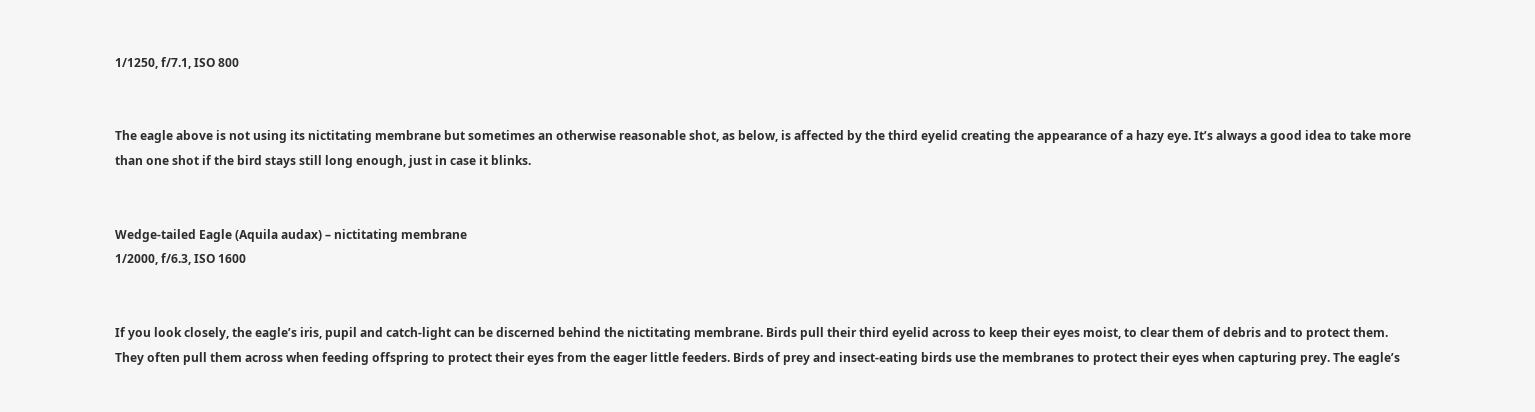1/1250, f/7.1, ISO 800


The eagle above is not using its nictitating membrane but sometimes an otherwise reasonable shot, as below, is affected by the third eyelid creating the appearance of a hazy eye. It’s always a good idea to take more than one shot if the bird stays still long enough, just in case it blinks.


Wedge-tailed Eagle (Aquila audax) – nictitating membrane
1/2000, f/6.3, ISO 1600


If you look closely, the eagle’s iris, pupil and catch-light can be discerned behind the nictitating membrane. Birds pull their third eyelid across to keep their eyes moist, to clear them of debris and to protect them. They often pull them across when feeding offspring to protect their eyes from the eager little feeders. Birds of prey and insect-eating birds use the membranes to protect their eyes when capturing prey. The eagle’s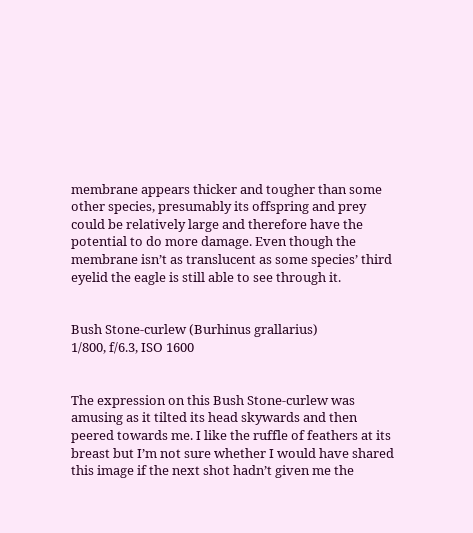membrane appears thicker and tougher than some other species, presumably its offspring and prey could be relatively large and therefore have the potential to do more damage. Even though the membrane isn’t as translucent as some species’ third eyelid the eagle is still able to see through it.


Bush Stone-curlew (Burhinus grallarius)
1/800, f/6.3, ISO 1600


The expression on this Bush Stone-curlew was amusing as it tilted its head skywards and then peered towards me. I like the ruffle of feathers at its breast but I’m not sure whether I would have shared this image if the next shot hadn’t given me the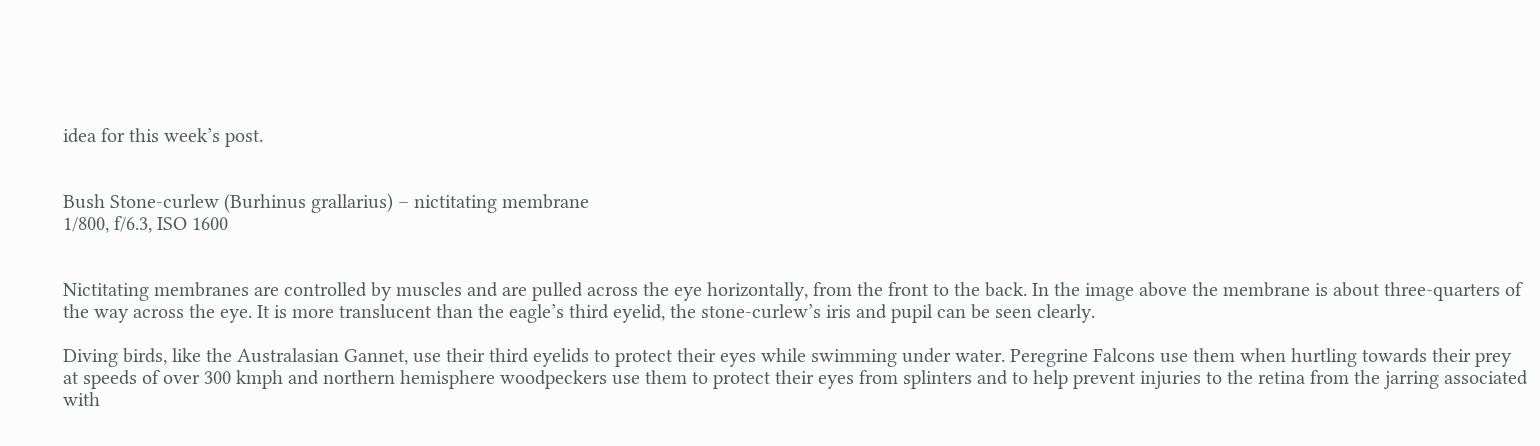idea for this week’s post.


Bush Stone-curlew (Burhinus grallarius) – nictitating membrane
1/800, f/6.3, ISO 1600


Nictitating membranes are controlled by muscles and are pulled across the eye horizontally, from the front to the back. In the image above the membrane is about three-quarters of the way across the eye. It is more translucent than the eagle’s third eyelid, the stone-curlew’s iris and pupil can be seen clearly.

Diving birds, like the Australasian Gannet, use their third eyelids to protect their eyes while swimming under water. Peregrine Falcons use them when hurtling towards their prey at speeds of over 300 kmph and northern hemisphere woodpeckers use them to protect their eyes from splinters and to help prevent injuries to the retina from the jarring associated with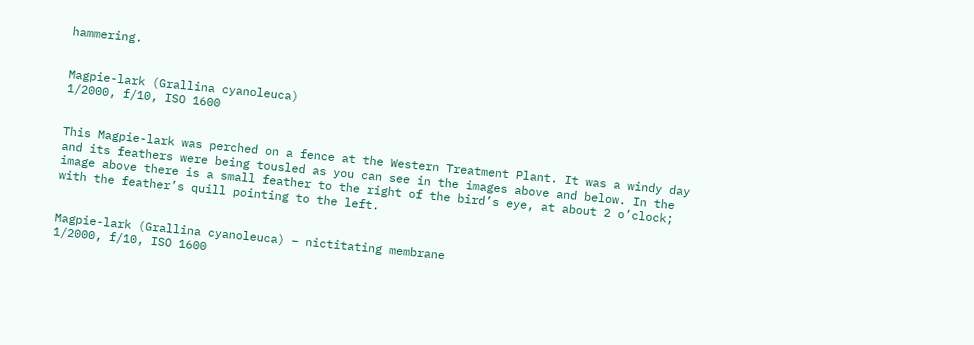hammering.


Magpie-lark (Grallina cyanoleuca)
1/2000, f/10, ISO 1600


This Magpie-lark was perched on a fence at the Western Treatment Plant. It was a windy day and its feathers were being tousled as you can see in the images above and below. In the image above there is a small feather to the right of the bird’s eye, at about 2 o’clock; with the feather’s quill pointing to the left.


Magpie-lark (Grallina cyanoleuca) – nictitating membrane
1/2000, f/10, ISO 1600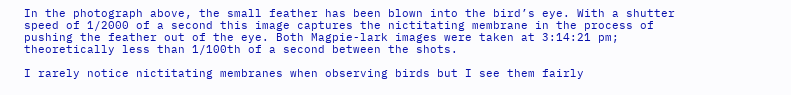In the photograph above, the small feather has been blown into the bird’s eye. With a shutter speed of 1/2000 of a second this image captures the nictitating membrane in the process of pushing the feather out of the eye. Both Magpie-lark images were taken at 3:14:21 pm; theoretically less than 1/100th of a second between the shots.

I rarely notice nictitating membranes when observing birds but I see them fairly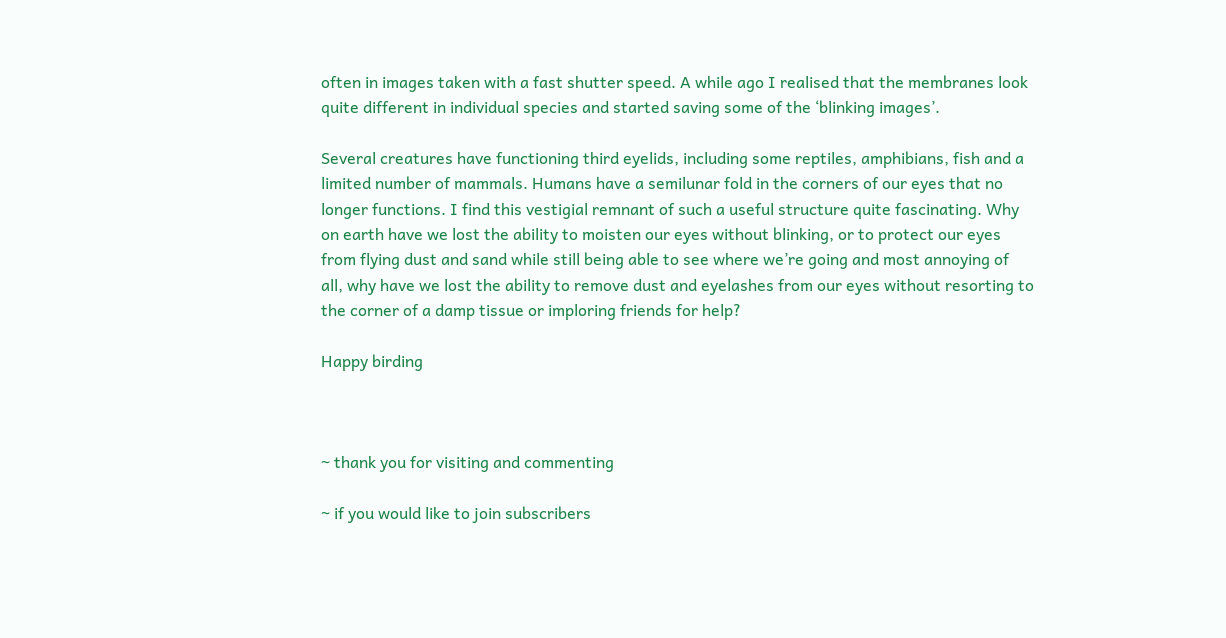often in images taken with a fast shutter speed. A while ago I realised that the membranes look quite different in individual species and started saving some of the ‘blinking images’.

Several creatures have functioning third eyelids, including some reptiles, amphibians, fish and a limited number of mammals. Humans have a semilunar fold in the corners of our eyes that no longer functions. I find this vestigial remnant of such a useful structure quite fascinating. Why on earth have we lost the ability to moisten our eyes without blinking, or to protect our eyes from flying dust and sand while still being able to see where we’re going and most annoying of all, why have we lost the ability to remove dust and eyelashes from our eyes without resorting to the corner of a damp tissue or imploring friends for help?

Happy birding



~ thank you for visiting and commenting

~ if you would like to join subscribers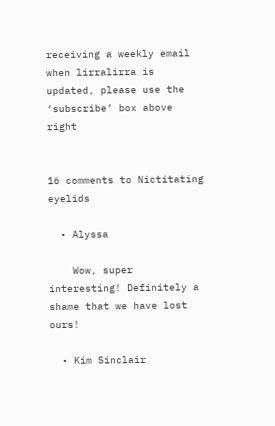receiving a weekly email when lirralirra is updated, please use the ‘subscribe’ box above right


16 comments to Nictitating eyelids

  • Alyssa

    Wow, super interesting! Definitely a shame that we have lost ours!

  • Kim Sinclair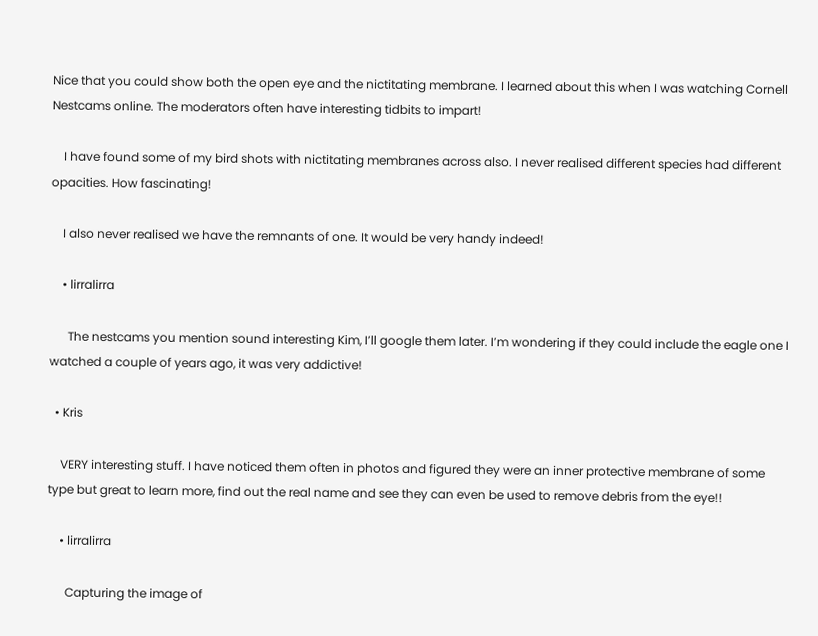Nice that you could show both the open eye and the nictitating membrane. I learned about this when I was watching Cornell Nestcams online. The moderators often have interesting tidbits to impart!

    I have found some of my bird shots with nictitating membranes across also. I never realised different species had different opacities. How fascinating!

    I also never realised we have the remnants of one. It would be very handy indeed!

    • lirralirra

      The nestcams you mention sound interesting Kim, I’ll google them later. I’m wondering if they could include the eagle one I watched a couple of years ago, it was very addictive!

  • Kris

    VERY interesting stuff. I have noticed them often in photos and figured they were an inner protective membrane of some type but great to learn more, find out the real name and see they can even be used to remove debris from the eye!!

    • lirralirra

      Capturing the image of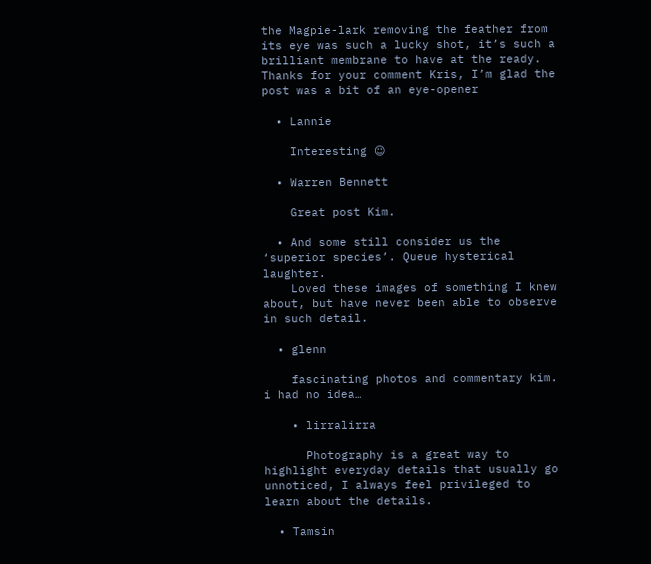the Magpie-lark removing the feather from its eye was such a lucky shot, it’s such a brilliant membrane to have at the ready. Thanks for your comment Kris, I’m glad the post was a bit of an eye-opener

  • Lannie

    Interesting ☺

  • Warren Bennett

    Great post Kim.

  • And some still consider us the ‘superior species’. Queue hysterical laughter.
    Loved these images of something I knew about, but have never been able to observe in such detail.

  • glenn

    fascinating photos and commentary kim. i had no idea…

    • lirralirra

      Photography is a great way to highlight everyday details that usually go unnoticed, I always feel privileged to learn about the details.

  • Tamsin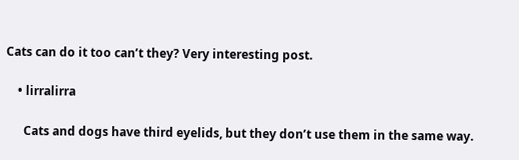Cats can do it too can’t they? Very interesting post.

    • lirralirra

      Cats and dogs have third eyelids, but they don’t use them in the same way.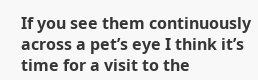If you see them continuously across a pet’s eye I think it’s time for a visit to the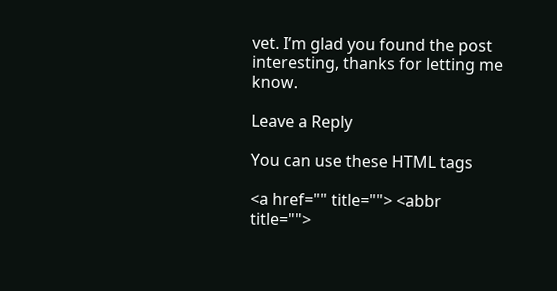vet. I’m glad you found the post interesting, thanks for letting me know.

Leave a Reply

You can use these HTML tags

<a href="" title=""> <abbr title="">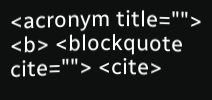<acronym title=""> <b> <blockquote cite=""> <cite>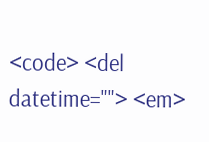<code> <del datetime=""> <em>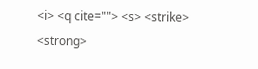<i> <q cite=""> <s> <strike> <strong>